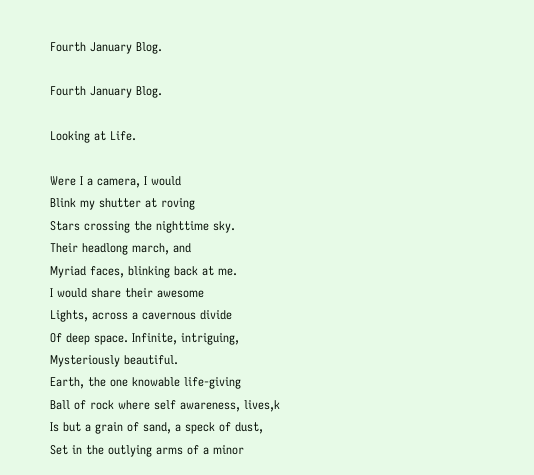Fourth January Blog.

Fourth January Blog.

Looking at Life.

Were I a camera, I would
Blink my shutter at roving
Stars crossing the nighttime sky.
Their headlong march, and
Myriad faces, blinking back at me.
I would share their awesome
Lights, across a cavernous divide
Of deep space. Infinite, intriguing,
Mysteriously beautiful.
Earth, the one knowable life-giving
Ball of rock where self awareness, lives,k
Is but a grain of sand, a speck of dust,
Set in the outlying arms of a minor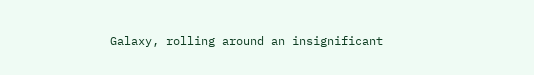Galaxy, rolling around an insignificant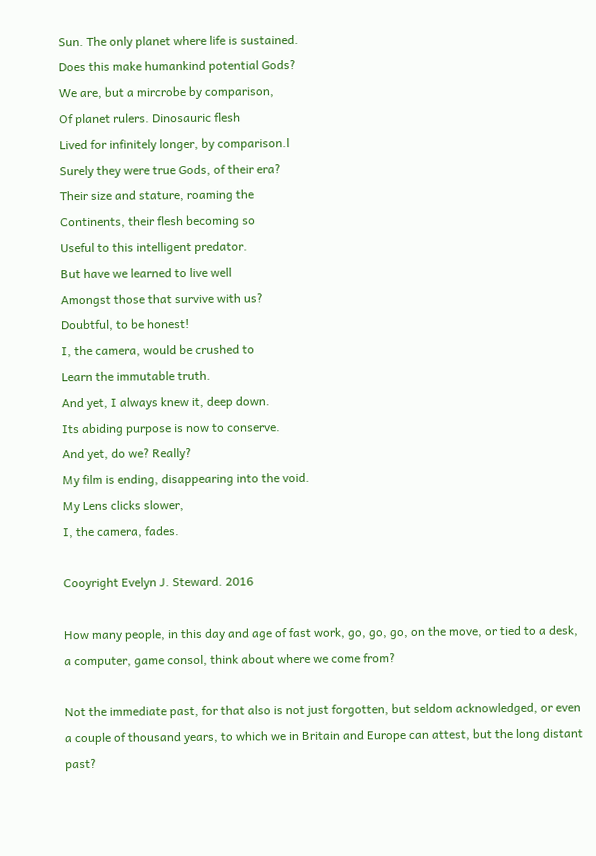Sun. The only planet where life is sustained.
Does this make humankind potential Gods?
We are, but a mircrobe by comparison,
Of planet rulers. Dinosauric flesh
Lived for infinitely longer, by comparison.l
Surely they were true Gods, of their era?
Their size and stature, roaming the
Continents, their flesh becoming so
Useful to this intelligent predator.
But have we learned to live well
Amongst those that survive with us?
Doubtful, to be honest!
I, the camera, would be crushed to
Learn the immutable truth.
And yet, I always knew it, deep down.
Its abiding purpose is now to conserve.
And yet, do we? Really?
My film is ending, disappearing into the void.
My Lens clicks slower,
I, the camera, fades.

Cooyright Evelyn J. Steward. 2016

How many people, in this day and age of fast work, go, go, go, on the move, or tied to a desk, a computer, game consol, think about where we come from?

Not the immediate past, for that also is not just forgotten, but seldom acknowledged, or even a couple of thousand years, to which we in Britain and Europe can attest, but the long distant past?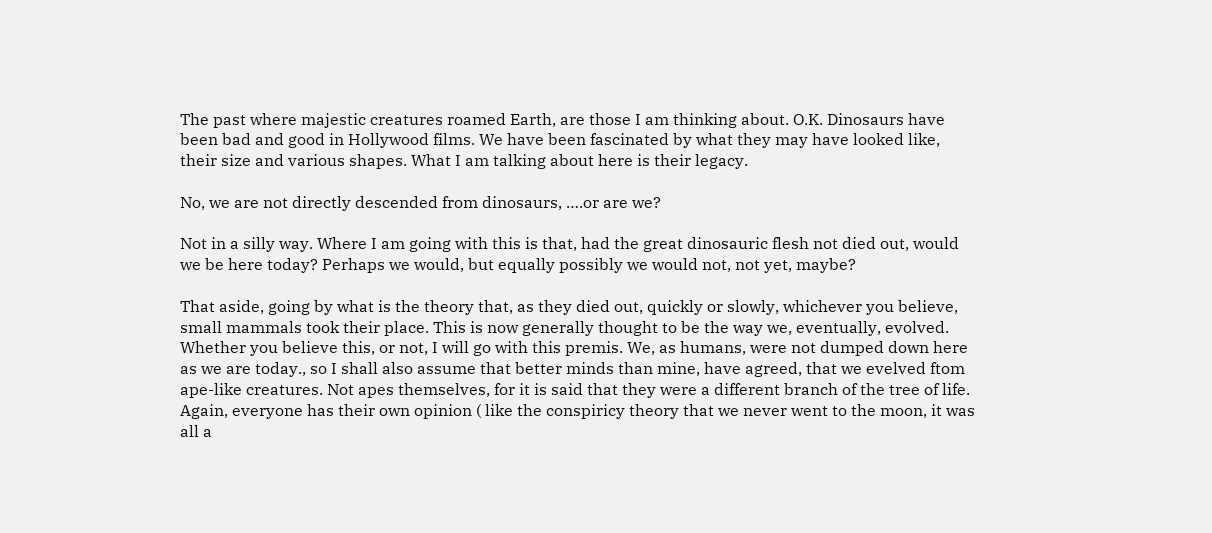The past where majestic creatures roamed Earth, are those I am thinking about. O.K. Dinosaurs have been bad and good in Hollywood films. We have been fascinated by what they may have looked like, their size and various shapes. What I am talking about here is their legacy.

No, we are not directly descended from dinosaurs, ….or are we?

Not in a silly way. Where I am going with this is that, had the great dinosauric flesh not died out, would we be here today? Perhaps we would, but equally possibly we would not, not yet, maybe?

That aside, going by what is the theory that, as they died out, quickly or slowly, whichever you believe, small mammals took their place. This is now generally thought to be the way we, eventually, evolved. Whether you believe this, or not, I will go with this premis. We, as humans, were not dumped down here as we are today., so I shall also assume that better minds than mine, have agreed, that we evelved ftom ape-like creatures. Not apes themselves, for it is said that they were a different branch of the tree of life. Again, everyone has their own opinion ( like the conspiricy theory that we never went to the moon, it was all a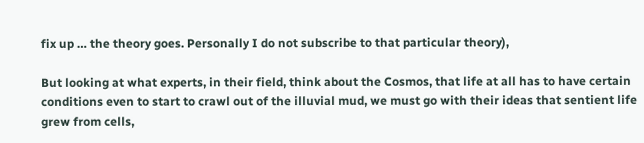fix up … the theory goes. Personally I do not subscribe to that particular theory),

But looking at what experts, in their field, think about the Cosmos, that life at all has to have certain conditions even to start to crawl out of the illuvial mud, we must go with their ideas that sentient life grew from cells,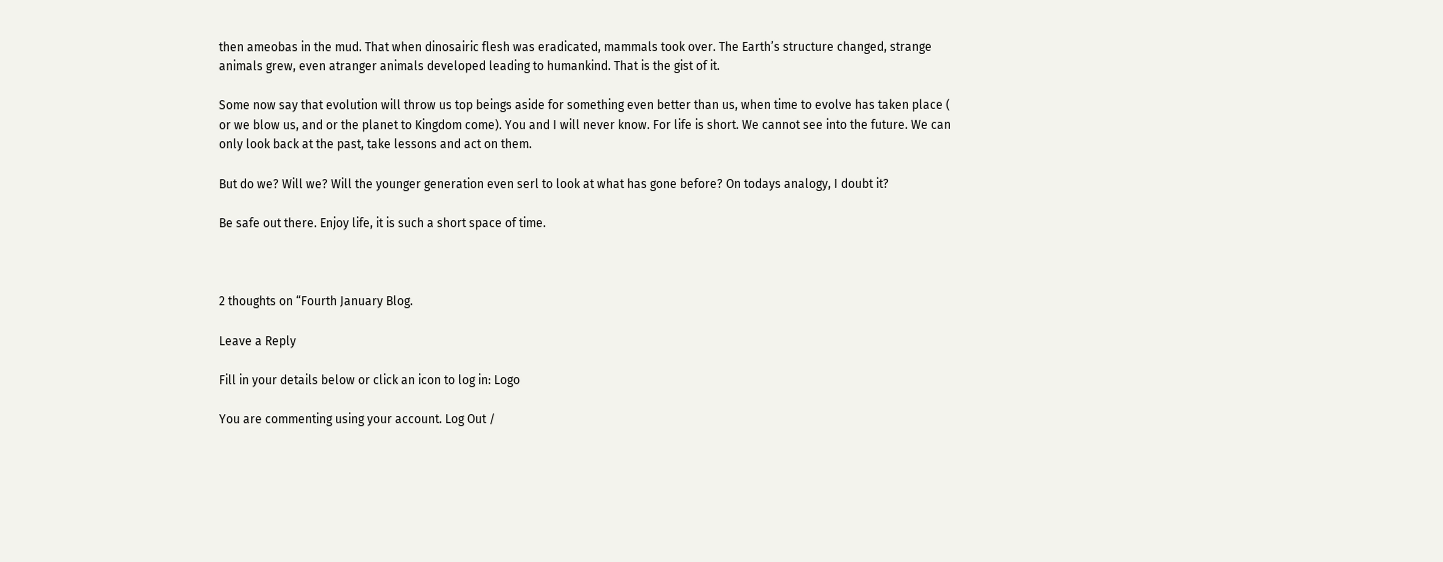then ameobas in the mud. That when dinosairic flesh was eradicated, mammals took over. The Earth’s structure changed, strange animals grew, even atranger animals developed leading to humankind. That is the gist of it.

Some now say that evolution will throw us top beings aside for something even better than us, when time to evolve has taken place ( or we blow us, and or the planet to Kingdom come). You and I will never know. For life is short. We cannot see into the future. We can only look back at the past, take lessons and act on them.

But do we? Will we? Will the younger generation even serl to look at what has gone before? On todays analogy, I doubt it?

Be safe out there. Enjoy life, it is such a short space of time.



2 thoughts on “Fourth January Blog.

Leave a Reply

Fill in your details below or click an icon to log in: Logo

You are commenting using your account. Log Out /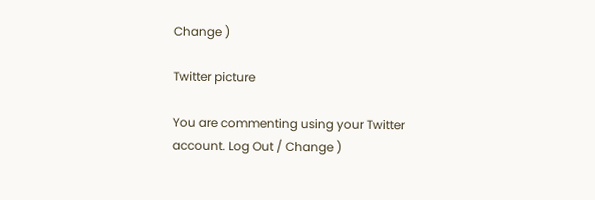Change )

Twitter picture

You are commenting using your Twitter account. Log Out / Change )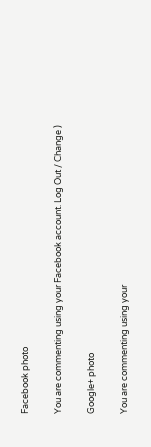Facebook photo

You are commenting using your Facebook account. Log Out / Change )

Google+ photo

You are commenting using your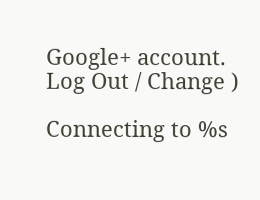Google+ account. Log Out / Change )

Connecting to %s